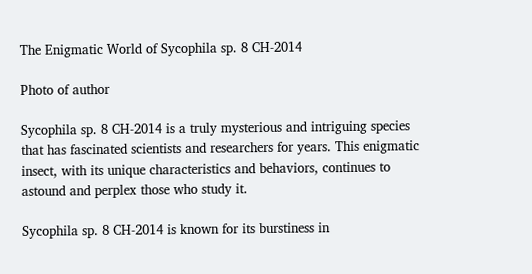The Enigmatic World of Sycophila sp. 8 CH-2014

Photo of author

Sycophila sp. 8 CH-2014 is a truly mysterious and intriguing species that has fascinated scientists and researchers for years. This enigmatic insect, with its unique characteristics and behaviors, continues to astound and perplex those who study it.

Sycophila sp. 8 CH-2014 is known for its burstiness in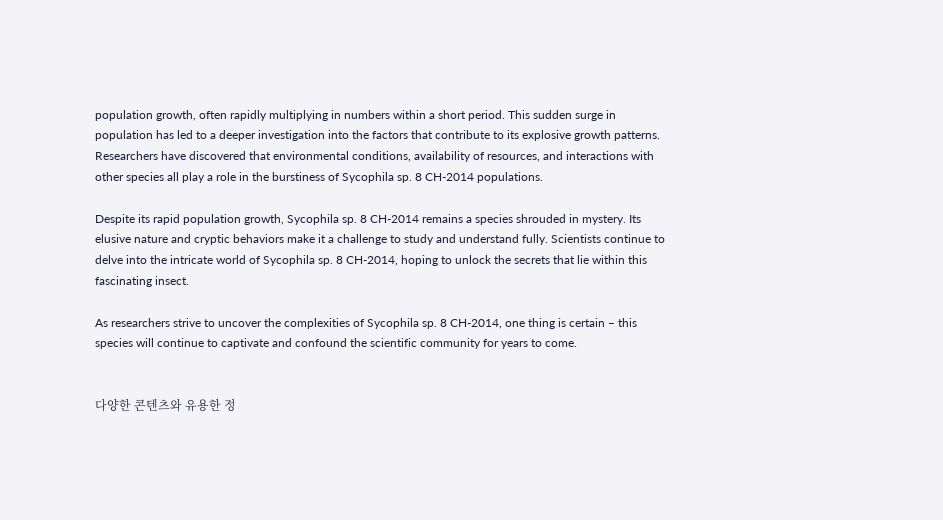population growth, often rapidly multiplying in numbers within a short period. This sudden surge in population has led to a deeper investigation into the factors that contribute to its explosive growth patterns. Researchers have discovered that environmental conditions, availability of resources, and interactions with other species all play a role in the burstiness of Sycophila sp. 8 CH-2014 populations.

Despite its rapid population growth, Sycophila sp. 8 CH-2014 remains a species shrouded in mystery. Its elusive nature and cryptic behaviors make it a challenge to study and understand fully. Scientists continue to delve into the intricate world of Sycophila sp. 8 CH-2014, hoping to unlock the secrets that lie within this fascinating insect.

As researchers strive to uncover the complexities of Sycophila sp. 8 CH-2014, one thing is certain – this species will continue to captivate and confound the scientific community for years to come.


다양한 콘텐츠와 유용한 정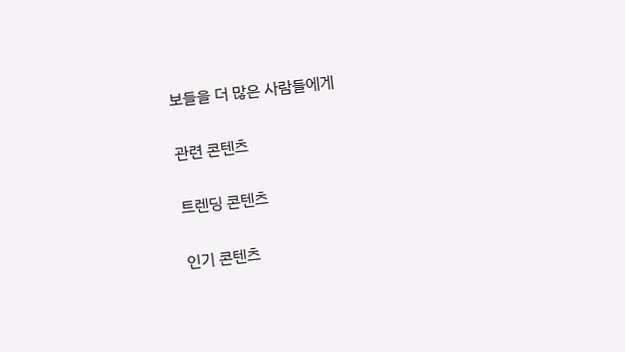보들을 더 많은 사람들에게

관련 콘텐츠

트렌딩 콘텐츠

인기 콘텐츠